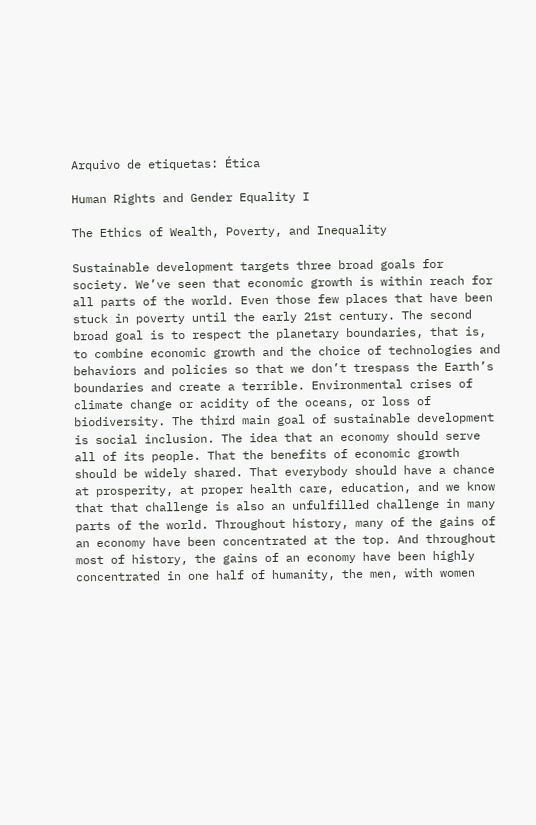Arquivo de etiquetas: Ética

Human Rights and Gender Equality I

The Ethics of Wealth, Poverty, and Inequality

Sustainable development targets three broad goals for society. We’ve seen that economic growth is within reach for all parts of the world. Even those few places that have been stuck in poverty until the early 21st century. The second broad goal is to respect the planetary boundaries, that is, to combine economic growth and the choice of technologies and behaviors and policies so that we don’t trespass the Earth’s boundaries and create a terrible. Environmental crises of climate change or acidity of the oceans, or loss of biodiversity. The third main goal of sustainable development is social inclusion. The idea that an economy should serve all of its people. That the benefits of economic growth should be widely shared. That everybody should have a chance at prosperity, at proper health care, education, and we know that that challenge is also an unfulfilled challenge in many parts of the world. Throughout history, many of the gains of an economy have been concentrated at the top. And throughout most of history, the gains of an economy have been highly concentrated in one half of humanity, the men, with women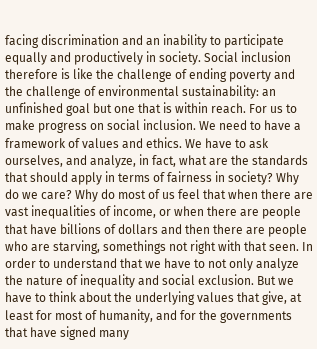facing discrimination and an inability to participate equally and productively in society. Social inclusion therefore is like the challenge of ending poverty and the challenge of environmental sustainability: an unfinished goal but one that is within reach. For us to make progress on social inclusion. We need to have a framework of values and ethics. We have to ask ourselves, and analyze, in fact, what are the standards that should apply in terms of fairness in society? Why do we care? Why do most of us feel that when there are vast inequalities of income, or when there are people that have billions of dollars and then there are people who are starving, somethings not right with that seen. In order to understand that we have to not only analyze the nature of inequality and social exclusion. But we have to think about the underlying values that give, at least for most of humanity, and for the governments that have signed many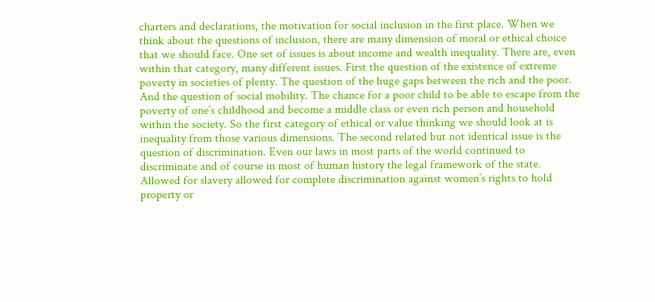charters and declarations, the motivation for social inclusion in the first place. When we think about the questions of inclusion, there are many dimension of moral or ethical choice that we should face. One set of issues is about income and wealth inequality. There are, even within that category, many different issues. First the question of the existence of extreme poverty in societies of plenty. The question of the huge gaps between the rich and the poor. And the question of social mobility. The chance for a poor child to be able to escape from the poverty of one’s childhood and become a middle class or even rich person and household within the society. So the first category of ethical or value thinking we should look at is inequality from those various dimensions. The second related but not identical issue is the question of discrimination. Even our laws in most parts of the world continued to discriminate and of course in most of human history the legal framework of the state. Allowed for slavery allowed for complete discrimination against women’s rights to hold property or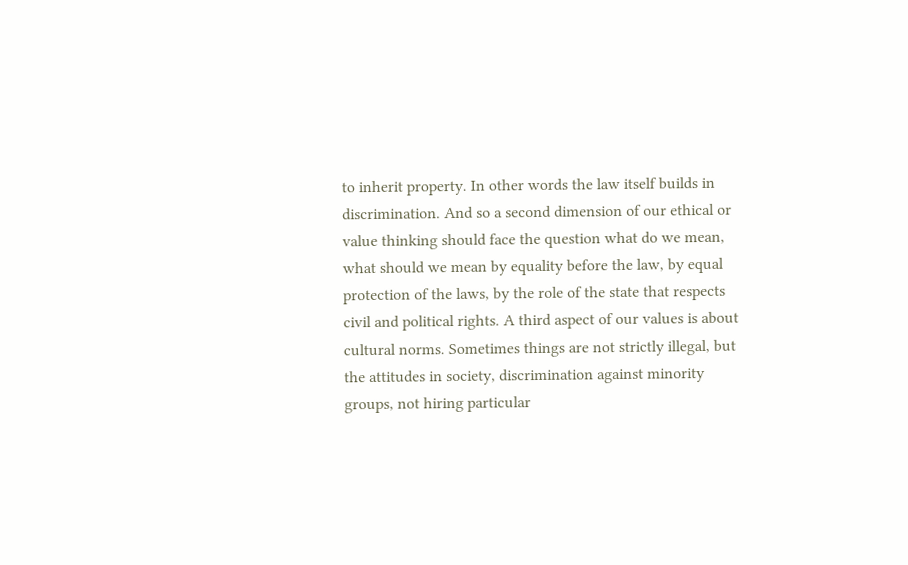to inherit property. In other words the law itself builds in discrimination. And so a second dimension of our ethical or value thinking should face the question what do we mean, what should we mean by equality before the law, by equal protection of the laws, by the role of the state that respects civil and political rights. A third aspect of our values is about cultural norms. Sometimes things are not strictly illegal, but the attitudes in society, discrimination against minority groups, not hiring particular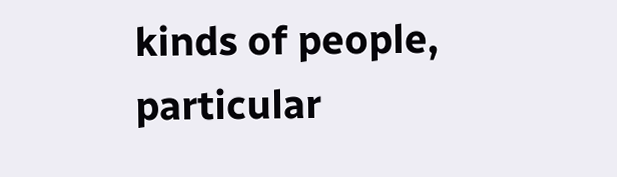kinds of people, particular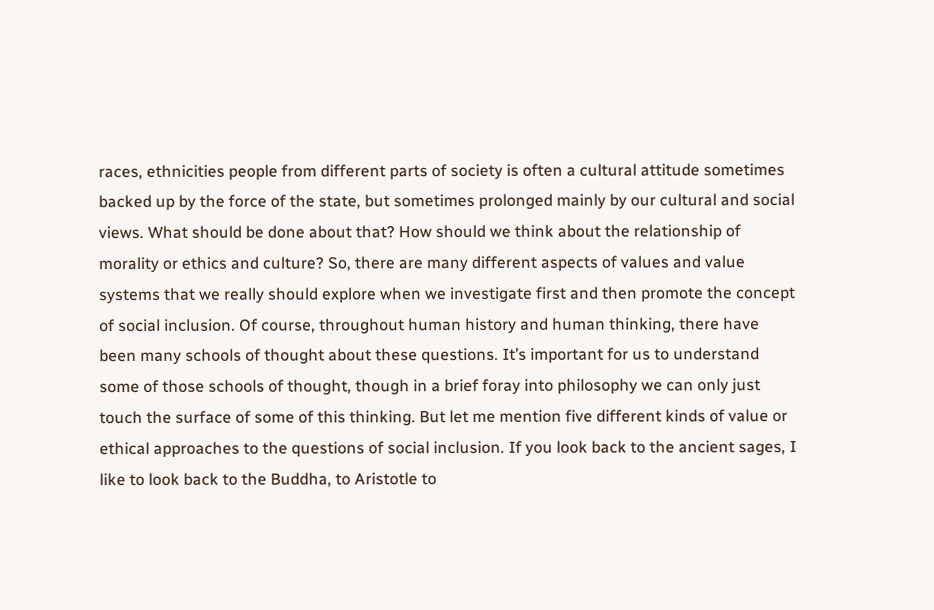races, ethnicities people from different parts of society is often a cultural attitude sometimes backed up by the force of the state, but sometimes prolonged mainly by our cultural and social views. What should be done about that? How should we think about the relationship of morality or ethics and culture? So, there are many different aspects of values and value systems that we really should explore when we investigate first and then promote the concept of social inclusion. Of course, throughout human history and human thinking, there have been many schools of thought about these questions. It’s important for us to understand some of those schools of thought, though in a brief foray into philosophy we can only just touch the surface of some of this thinking. But let me mention five different kinds of value or ethical approaches to the questions of social inclusion. If you look back to the ancient sages, I like to look back to the Buddha, to Aristotle to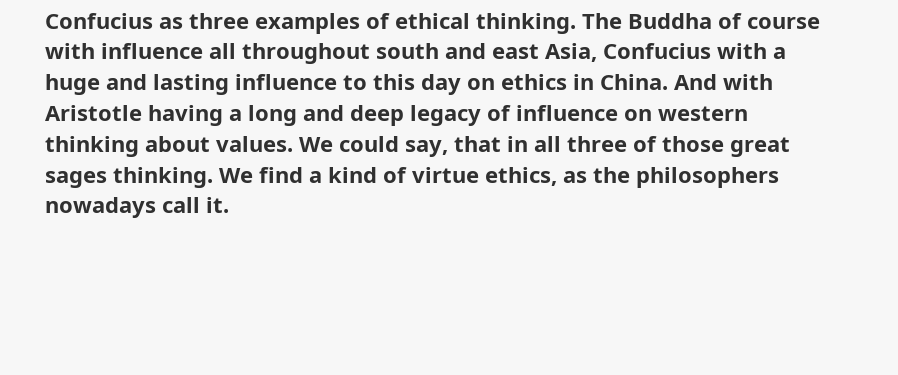Confucius as three examples of ethical thinking. The Buddha of course with influence all throughout south and east Asia, Confucius with a huge and lasting influence to this day on ethics in China. And with Aristotle having a long and deep legacy of influence on western thinking about values. We could say, that in all three of those great sages thinking. We find a kind of virtue ethics, as the philosophers nowadays call it.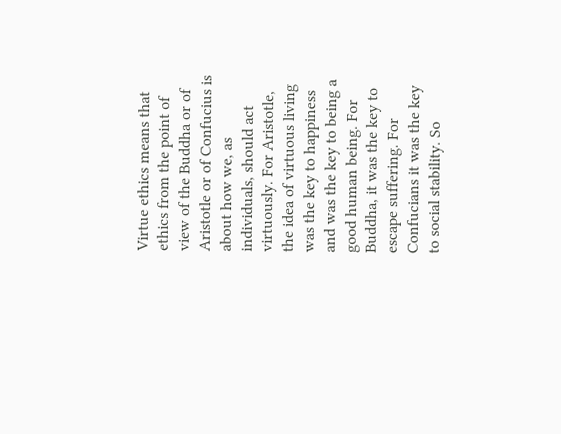Virtue ethics means that ethics from the point of view of the Buddha or of Aristotle or of Confucius is about how we, as individuals, should act virtuously. For Aristotle, the idea of virtuous living was the key to happiness and was the key to being a good human being. For Buddha, it was the key to escape suffering. For Confucians it was the key to social stability. So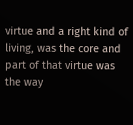virtue and a right kind of living, was the core and part of that virtue was the way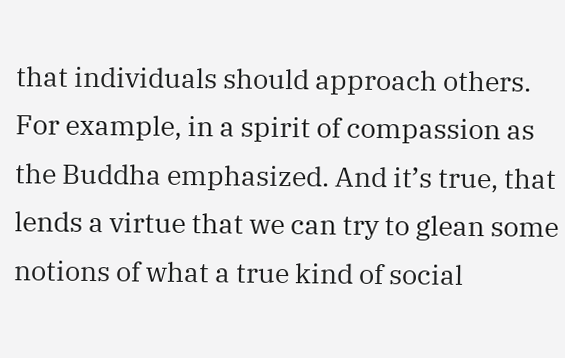that individuals should approach others. For example, in a spirit of compassion as the Buddha emphasized. And it’s true, that lends a virtue that we can try to glean some notions of what a true kind of social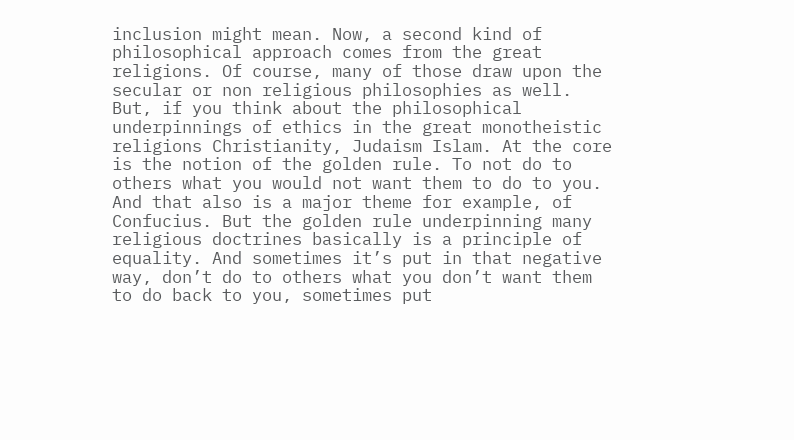inclusion might mean. Now, a second kind of philosophical approach comes from the great religions. Of course, many of those draw upon the secular or non religious philosophies as well. But, if you think about the philosophical underpinnings of ethics in the great monotheistic religions Christianity, Judaism Islam. At the core is the notion of the golden rule. To not do to others what you would not want them to do to you. And that also is a major theme for example, of Confucius. But the golden rule underpinning many religious doctrines basically is a principle of equality. And sometimes it’s put in that negative way, don’t do to others what you don’t want them to do back to you, sometimes put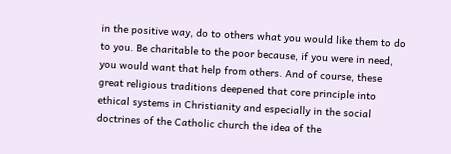in the positive way, do to others what you would like them to do to you. Be charitable to the poor because, if you were in need, you would want that help from others. And of course, these great religious traditions deepened that core principle into ethical systems in Christianity and especially in the social doctrines of the Catholic church the idea of the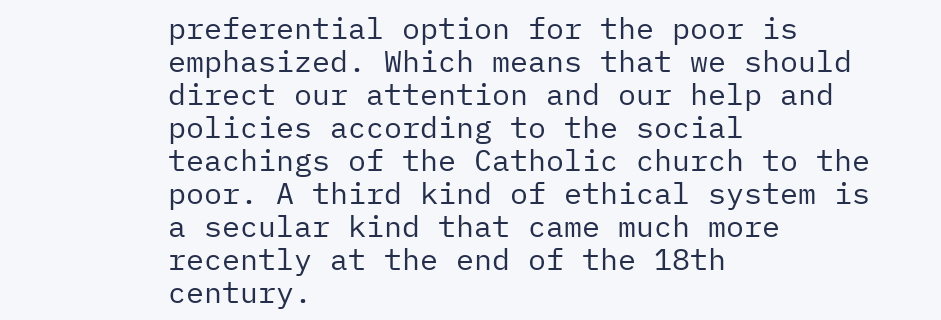preferential option for the poor is emphasized. Which means that we should direct our attention and our help and policies according to the social teachings of the Catholic church to the poor. A third kind of ethical system is a secular kind that came much more recently at the end of the 18th century.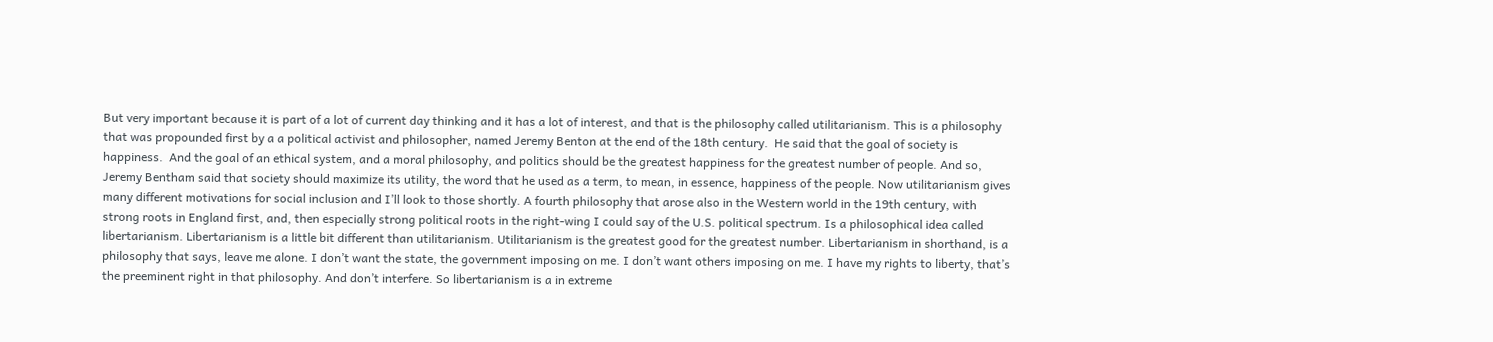But very important because it is part of a lot of current day thinking and it has a lot of interest, and that is the philosophy called utilitarianism. This is a philosophy that was propounded first by a a political activist and philosopher, named Jeremy Benton at the end of the 18th century.  He said that the goal of society is happiness.  And the goal of an ethical system, and a moral philosophy, and politics should be the greatest happiness for the greatest number of people. And so, Jeremy Bentham said that society should maximize its utility, the word that he used as a term, to mean, in essence, happiness of the people. Now utilitarianism gives many different motivations for social inclusion and I’ll look to those shortly. A fourth philosophy that arose also in the Western world in the 19th century, with strong roots in England first, and, then especially strong political roots in the right-wing I could say of the U.S. political spectrum. Is a philosophical idea called libertarianism. Libertarianism is a little bit different than utilitarianism. Utilitarianism is the greatest good for the greatest number. Libertarianism in shorthand, is a philosophy that says, leave me alone. I don’t want the state, the government imposing on me. I don’t want others imposing on me. I have my rights to liberty, that’s the preeminent right in that philosophy. And don’t interfere. So libertarianism is a in extreme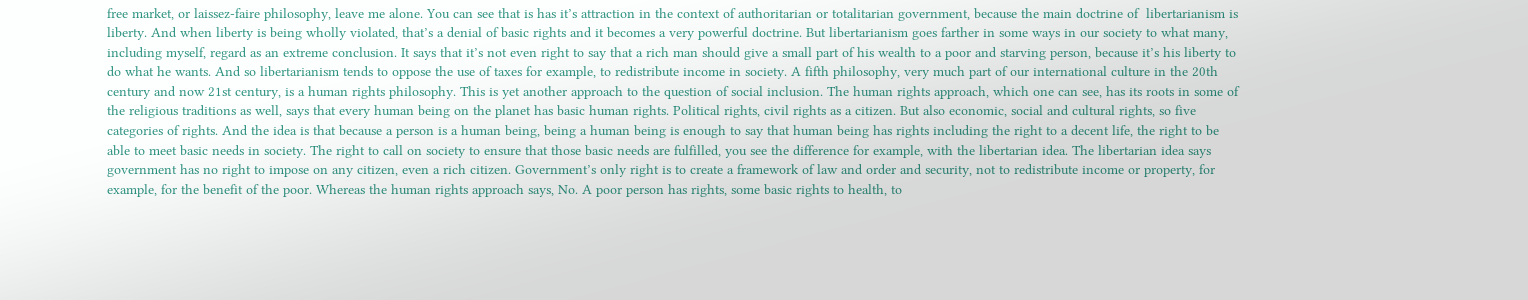free market, or laissez-faire philosophy, leave me alone. You can see that is has it’s attraction in the context of authoritarian or totalitarian government, because the main doctrine of  libertarianism is liberty. And when liberty is being wholly violated, that’s a denial of basic rights and it becomes a very powerful doctrine. But libertarianism goes farther in some ways in our society to what many, including myself, regard as an extreme conclusion. It says that it’s not even right to say that a rich man should give a small part of his wealth to a poor and starving person, because it’s his liberty to do what he wants. And so libertarianism tends to oppose the use of taxes for example, to redistribute income in society. A fifth philosophy, very much part of our international culture in the 20th century and now 21st century, is a human rights philosophy. This is yet another approach to the question of social inclusion. The human rights approach, which one can see, has its roots in some of the religious traditions as well, says that every human being on the planet has basic human rights. Political rights, civil rights as a citizen. But also economic, social and cultural rights, so five categories of rights. And the idea is that because a person is a human being, being a human being is enough to say that human being has rights including the right to a decent life, the right to be able to meet basic needs in society. The right to call on society to ensure that those basic needs are fulfilled, you see the difference for example, with the libertarian idea. The libertarian idea says government has no right to impose on any citizen, even a rich citizen. Government’s only right is to create a framework of law and order and security, not to redistribute income or property, for example, for the benefit of the poor. Whereas the human rights approach says, No. A poor person has rights, some basic rights to health, to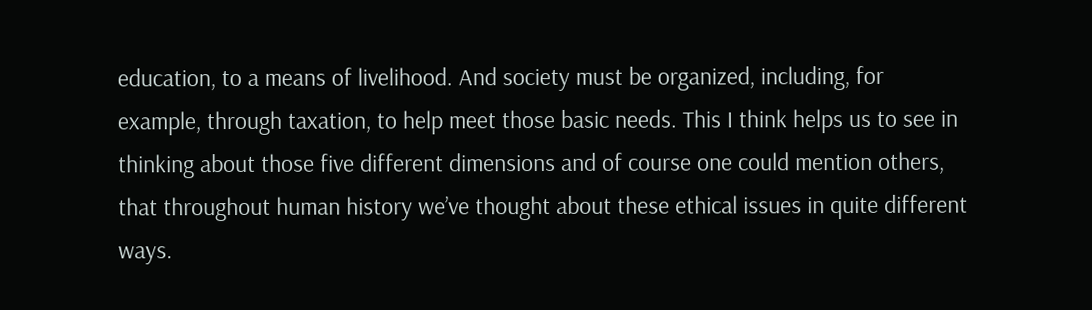education, to a means of livelihood. And society must be organized, including, for example, through taxation, to help meet those basic needs. This I think helps us to see in thinking about those five different dimensions and of course one could mention others, that throughout human history we’ve thought about these ethical issues in quite different ways.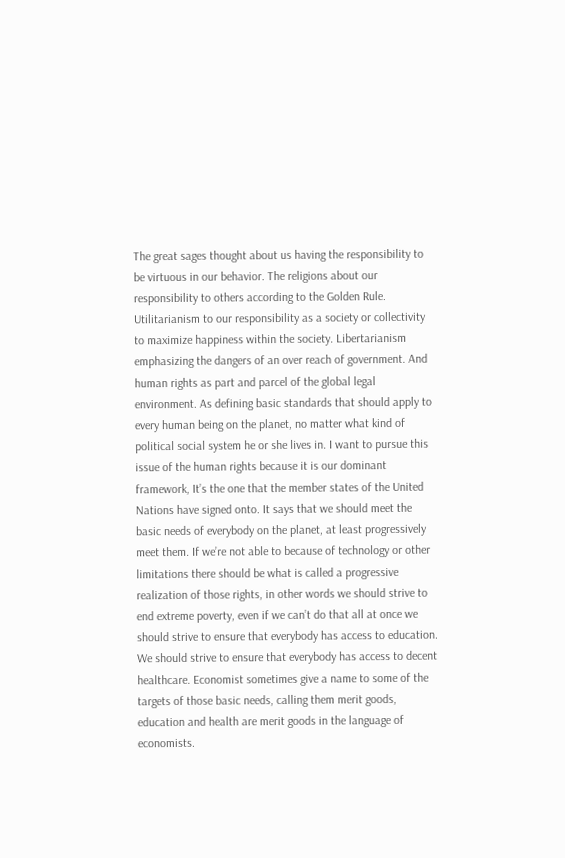The great sages thought about us having the responsibility to be virtuous in our behavior. The religions about our responsibility to others according to the Golden Rule. Utilitarianism to our responsibility as a society or collectivity to maximize happiness within the society. Libertarianism emphasizing the dangers of an over reach of government. And human rights as part and parcel of the global legal environment. As defining basic standards that should apply to every human being on the planet, no matter what kind of political social system he or she lives in. I want to pursue this issue of the human rights because it is our dominant framework, It’s the one that the member states of the United Nations have signed onto. It says that we should meet the basic needs of everybody on the planet, at least progressively meet them. If we’re not able to because of technology or other limitations there should be what is called a progressive realization of those rights, in other words we should strive to end extreme poverty, even if we can’t do that all at once we should strive to ensure that everybody has access to education. We should strive to ensure that everybody has access to decent healthcare. Economist sometimes give a name to some of the targets of those basic needs, calling them merit goods, education and health are merit goods in the language of economists.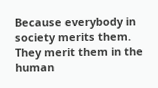Because everybody in society merits them. They merit them in the human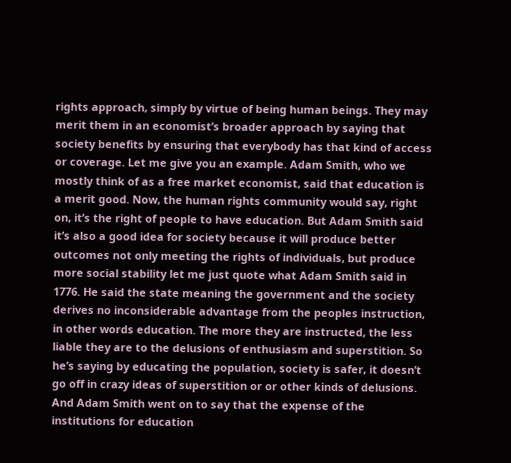rights approach, simply by virtue of being human beings. They may merit them in an economist’s broader approach by saying that society benefits by ensuring that everybody has that kind of access or coverage. Let me give you an example. Adam Smith, who we mostly think of as a free market economist, said that education is a merit good. Now, the human rights community would say, right on, it’s the right of people to have education. But Adam Smith said it’s also a good idea for society because it will produce better outcomes not only meeting the rights of individuals, but produce more social stability let me just quote what Adam Smith said in 1776. He said the state meaning the government and the society derives no inconsiderable advantage from the peoples instruction, in other words education. The more they are instructed, the less liable they are to the delusions of enthusiasm and superstition. So he’s saying by educating the population, society is safer, it doesn’t go off in crazy ideas of superstition or or other kinds of delusions. And Adam Smith went on to say that the expense of the institutions for education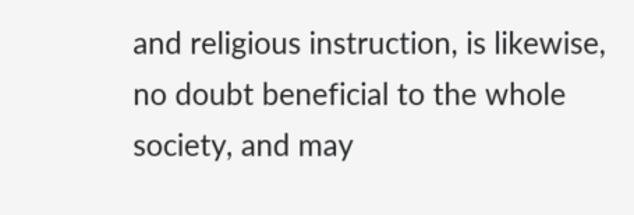and religious instruction, is likewise, no doubt beneficial to the whole society, and may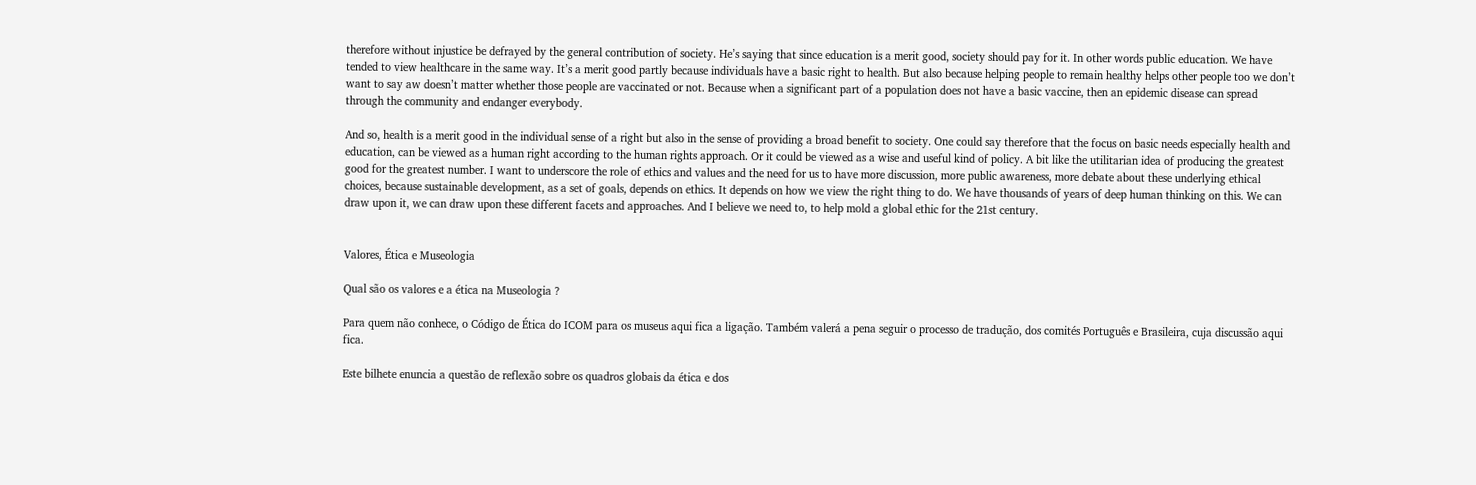therefore without injustice be defrayed by the general contribution of society. He’s saying that since education is a merit good, society should pay for it. In other words public education. We have tended to view healthcare in the same way. It’s a merit good partly because individuals have a basic right to health. But also because helping people to remain healthy helps other people too we don’t want to say aw doesn’t matter whether those people are vaccinated or not. Because when a significant part of a population does not have a basic vaccine, then an epidemic disease can spread through the community and endanger everybody.

And so, health is a merit good in the individual sense of a right but also in the sense of providing a broad benefit to society. One could say therefore that the focus on basic needs especially health and education, can be viewed as a human right according to the human rights approach. Or it could be viewed as a wise and useful kind of policy. A bit like the utilitarian idea of producing the greatest good for the greatest number. I want to underscore the role of ethics and values and the need for us to have more discussion, more public awareness, more debate about these underlying ethical choices, because sustainable development, as a set of goals, depends on ethics. It depends on how we view the right thing to do. We have thousands of years of deep human thinking on this. We can draw upon it, we can draw upon these different facets and approaches. And I believe we need to, to help mold a global ethic for the 21st century.


Valores, Ética e Museologia

Qual são os valores e a ética na Museologia ?

Para quem não conhece, o Código de Ética do ICOM para os museus aqui fica a ligação. Também valerá a pena seguir o processo de tradução, dos comités Português e Brasileira, cuja discussão aqui fica.

Este bilhete enuncia a questão de reflexão sobre os quadros globais da ética e dos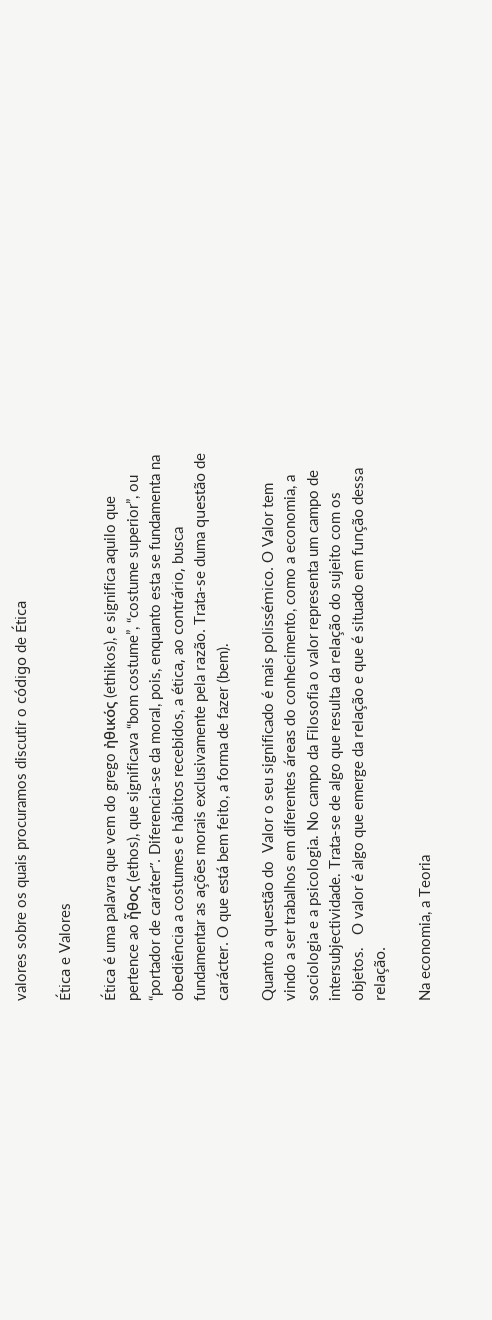valores sobre os quais procuramos discutir o código de Ética

Ética e Valores

Ética é uma palavra que vem do grego ἠθικός (ethikos), e significa aquilo que pertence ao ἦθος (ethos), que significava “bom costume”, “costume superior”, ou “portador de caráter”. Diferencia-se da moral, pois, enquanto esta se fundamenta na obediência a costumes e hábitos recebidos, a ética, ao contrário, busca fundamentar as ações morais exclusivamente pela razão. Trata-se duma questão de carácter. O que está bem feito, a forma de fazer (bem).

Quanto a questão do  Valor o seu significado é mais polissémico. O Valor tem vindo a ser trabalhos em diferentes áreas do conhecimento, como a economia, a sociologia e a psicologia. No campo da Filosofia o valor representa um campo de intersubjectividade. Trata-se de algo que resulta da relação do sujeito com os objetos.   O valor é algo que emerge da relação e que é situado em função dessa relação.

Na economia, a Teoria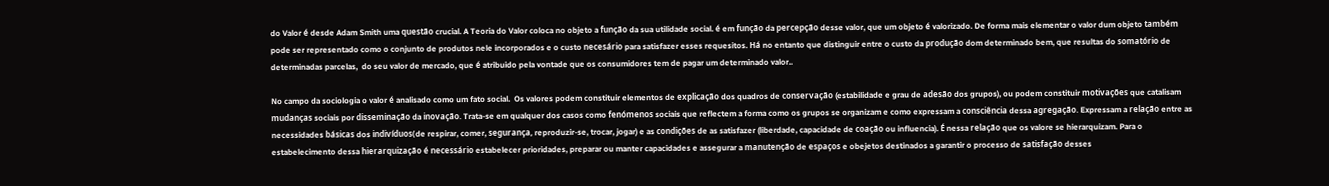do Valor é desde Adam Smith uma questão crucial. A Teoria do Valor coloca no objeto a função da sua utilidade social. é em função da percepção desse valor, que um objeto é valorizado. De forma mais elementar o valor dum objeto também pode ser representado como o conjunto de produtos nele incorporados e o custo necesário para satisfazer esses requesitos. Há no entanto que distinguir entre o custo da produção dom determinado bem, que resultas do somatório de determinadas parcelas,  do seu valor de mercado, que é atribuido pela vontade que os consumidores tem de pagar um determinado valor..

No campo da sociologia o valor é analisado como um fato social.  Os valores podem constituir elementos de explicação dos quadros de conservação (estabilidade e grau de adesão dos grupos), ou podem constituir motivações que catalisam mudanças sociais por disseminação da inovação. Trata-se em qualquer dos casos como fenómenos sociais que reflectem a forma como os grupos se organizam e como expressam a consciência dessa agregação. Expressam a relação entre as necessidades básicas dos indivíduos(de respirar, comer, segurança, reproduzir-se, trocar, jogar) e as condições de as satisfazer (liberdade, capacidade de coação ou influencia). É nessa relação que os valore se hierarquizam. Para o estabelecimento dessa hierarquização é necessário estabelecer prioridades, preparar ou manter capacidades e assegurar a manutenção de espaços e obejetos destinados a garantir o processo de satisfação desses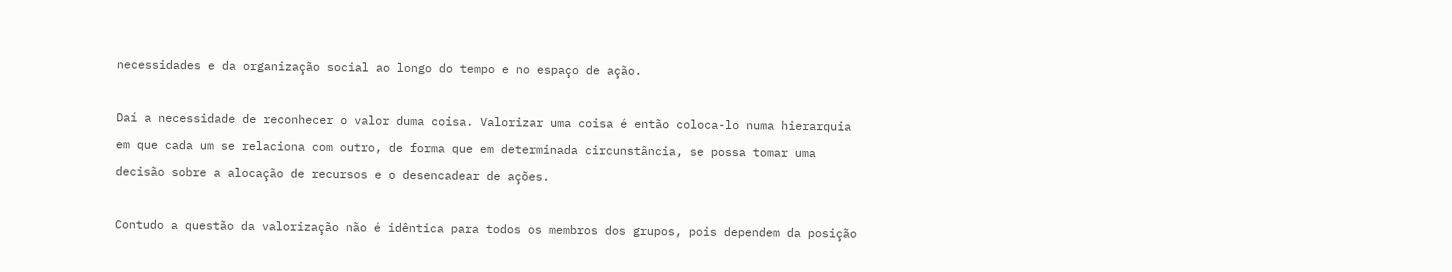necessidades e da organização social ao longo do tempo e no espaço de ação.

Daí a necessidade de reconhecer o valor duma coisa. Valorizar uma coisa é então coloca-lo numa hierarquia em que cada um se relaciona com outro, de forma que em determinada circunstância, se possa tomar uma decisão sobre a alocação de recursos e o desencadear de ações.

Contudo a questão da valorização não é idêntica para todos os membros dos grupos, pois dependem da posição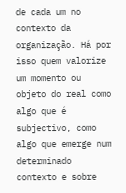de cada um no contexto da organização. Há por isso quem valorize um momento ou objeto do real como algo que é subjectivo, como algo que emerge num determinado contexto e sobre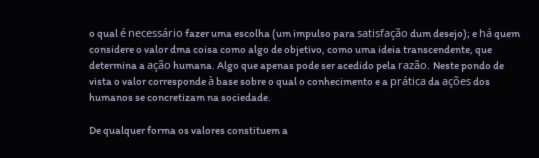o qual é necessário fazer uma escolha (um impulso para satisfação dum desejo); e há quem  considere o valor dma coisa como algo de objetivo, como uma ideia transcendente, que determina a ação humana. Algo que apenas pode ser acedido pela razão. Neste pondo de vista o valor corresponde à base sobre o qual o conhecimento e a prática da ações dos humanos se concretizam na sociedade.

De qualquer forma os valores constituem a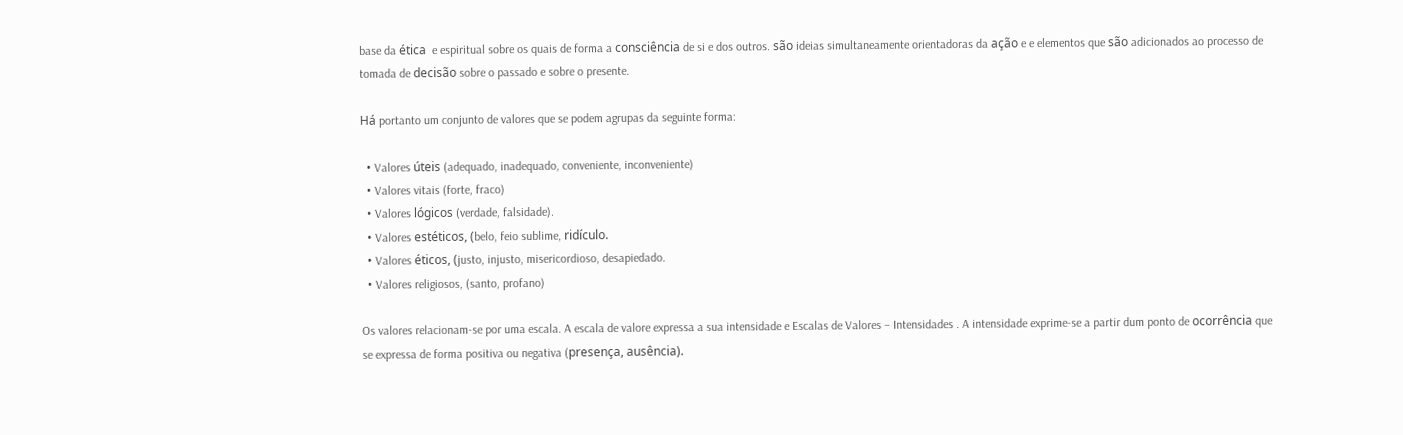base da ética  e espiritual sobre os quais de forma a consciência de si e dos outros. são ideias simultaneamente orientadoras da ação e e elementos que são adicionados ao processo de tomada de decisão sobre o passado e sobre o presente.

Há portanto um conjunto de valores que se podem agrupas da seguinte forma:

  • Valores úteis (adequado, inadequado, conveniente, inconveniente)
  • Valores vitais (forte, fraco)
  • Valores lógicos (verdade, falsidade).
  • Valores estéticos, (belo, feio sublime, ridículo.
  • Valores éticos, (justo, injusto, misericordioso, desapiedado.
  • Valores religiosos, (santo, profano)

Os valores relacionam-se por uma escala. A escala de valore expressa a sua intensidade e Escalas de Valores – Intensidades . A intensidade exprime-se a partir dum ponto de ocorrência que se expressa de forma positiva ou negativa (presença, ausência).